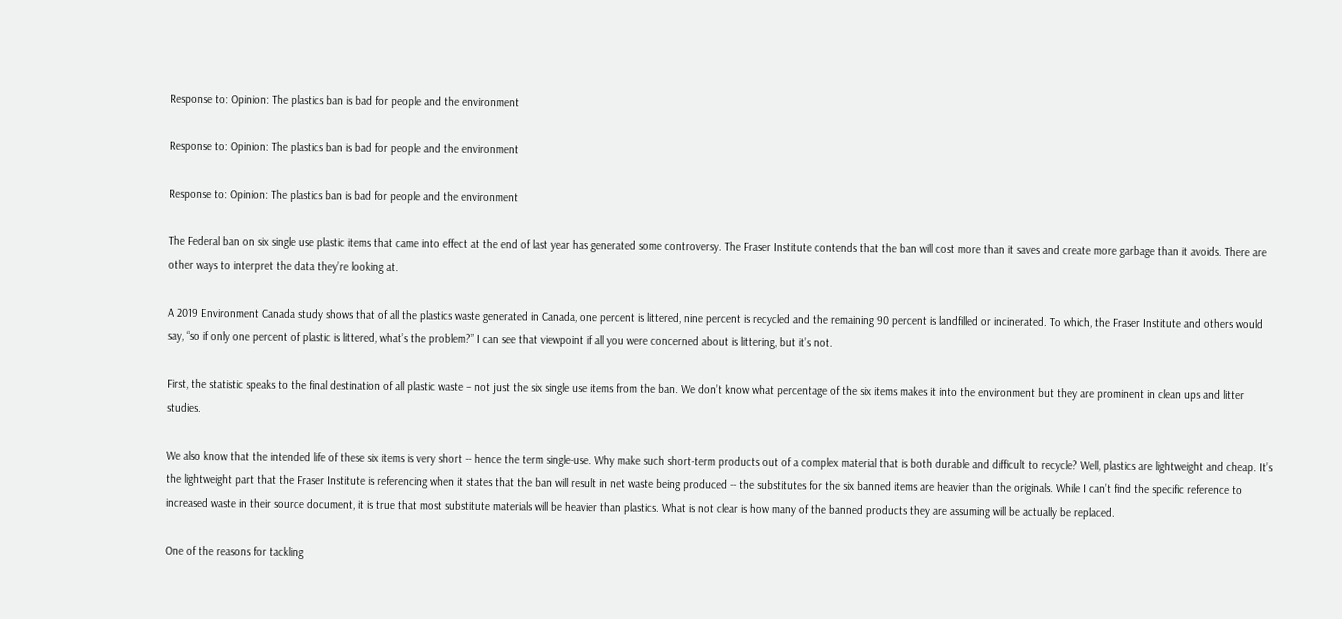Response to: Opinion: The plastics ban is bad for people and the environment

Response to: Opinion: The plastics ban is bad for people and the environment

Response to: Opinion: The plastics ban is bad for people and the environment

The Federal ban on six single use plastic items that came into effect at the end of last year has generated some controversy. The Fraser Institute contends that the ban will cost more than it saves and create more garbage than it avoids. There are other ways to interpret the data they’re looking at.

A 2019 Environment Canada study shows that of all the plastics waste generated in Canada, one percent is littered, nine percent is recycled and the remaining 90 percent is landfilled or incinerated. To which, the Fraser Institute and others would say, “so if only one percent of plastic is littered, what’s the problem?” I can see that viewpoint if all you were concerned about is littering, but it’s not.

First, the statistic speaks to the final destination of all plastic waste – not just the six single use items from the ban. We don’t know what percentage of the six items makes it into the environment but they are prominent in clean ups and litter studies.

We also know that the intended life of these six items is very short -- hence the term single-use. Why make such short-term products out of a complex material that is both durable and difficult to recycle? Well, plastics are lightweight and cheap. It’s the lightweight part that the Fraser Institute is referencing when it states that the ban will result in net waste being produced -- the substitutes for the six banned items are heavier than the originals. While I can’t find the specific reference to increased waste in their source document, it is true that most substitute materials will be heavier than plastics. What is not clear is how many of the banned products they are assuming will be actually be replaced.

One of the reasons for tackling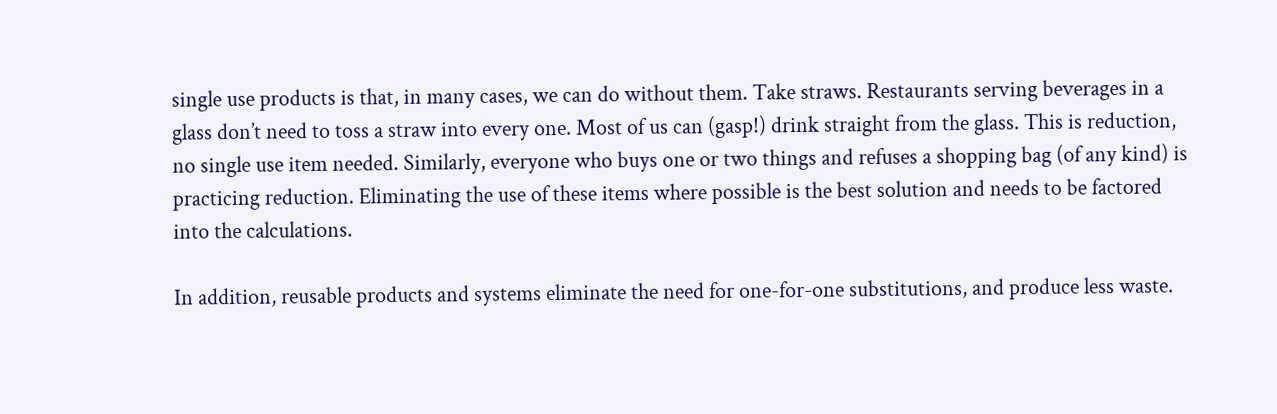single use products is that, in many cases, we can do without them. Take straws. Restaurants serving beverages in a glass don’t need to toss a straw into every one. Most of us can (gasp!) drink straight from the glass. This is reduction, no single use item needed. Similarly, everyone who buys one or two things and refuses a shopping bag (of any kind) is practicing reduction. Eliminating the use of these items where possible is the best solution and needs to be factored into the calculations.

In addition, reusable products and systems eliminate the need for one-for-one substitutions, and produce less waste.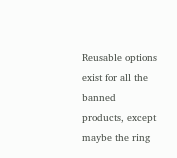Reusable options exist for all the banned products, except maybe the ring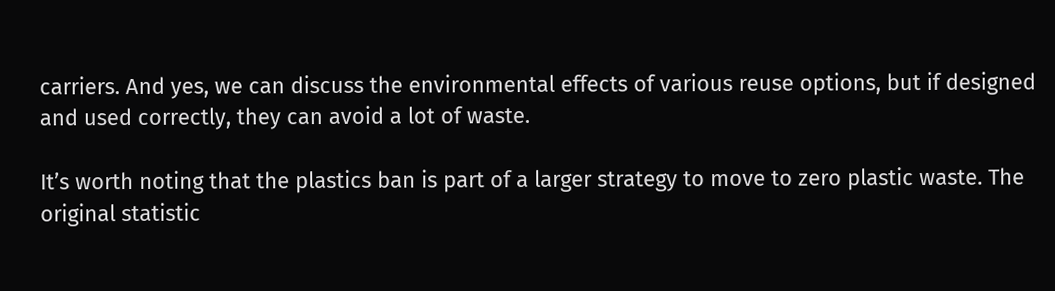carriers. And yes, we can discuss the environmental effects of various reuse options, but if designed and used correctly, they can avoid a lot of waste.

It’s worth noting that the plastics ban is part of a larger strategy to move to zero plastic waste. The original statistic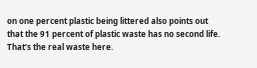on one percent plastic being littered also points out that the 91 percent of plastic waste has no second life. That’s the real waste here.